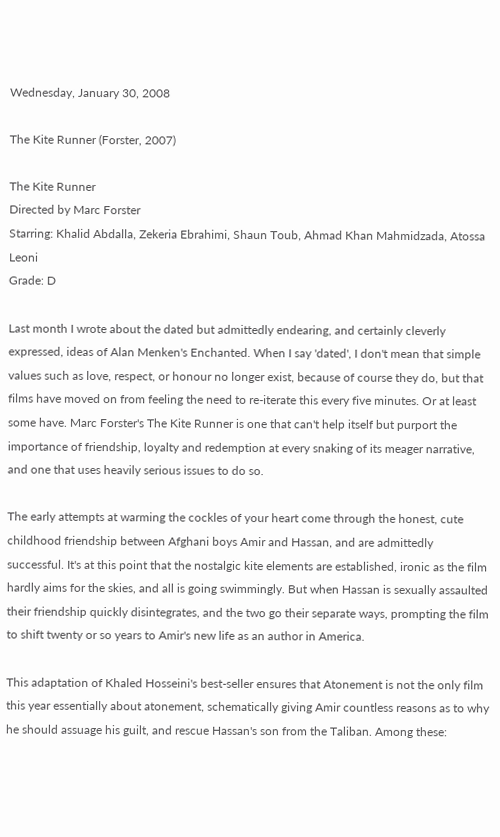Wednesday, January 30, 2008

The Kite Runner (Forster, 2007)

The Kite Runner
Directed by Marc Forster
Starring: Khalid Abdalla, Zekeria Ebrahimi, Shaun Toub, Ahmad Khan Mahmidzada, Atossa Leoni
Grade: D

Last month I wrote about the dated but admittedly endearing, and certainly cleverly expressed, ideas of Alan Menken's Enchanted. When I say 'dated', I don't mean that simple values such as love, respect, or honour no longer exist, because of course they do, but that films have moved on from feeling the need to re-iterate this every five minutes. Or at least some have. Marc Forster's The Kite Runner is one that can't help itself but purport the importance of friendship, loyalty and redemption at every snaking of its meager narrative, and one that uses heavily serious issues to do so.

The early attempts at warming the cockles of your heart come through the honest, cute childhood friendship between Afghani boys Amir and Hassan, and are admittedly successful. It's at this point that the nostalgic kite elements are established, ironic as the film hardly aims for the skies, and all is going swimmingly. But when Hassan is sexually assaulted their friendship quickly disintegrates, and the two go their separate ways, prompting the film to shift twenty or so years to Amir's new life as an author in America.

This adaptation of Khaled Hosseini's best-seller ensures that Atonement is not the only film this year essentially about atonement, schematically giving Amir countless reasons as to why he should assuage his guilt, and rescue Hassan's son from the Taliban. Among these: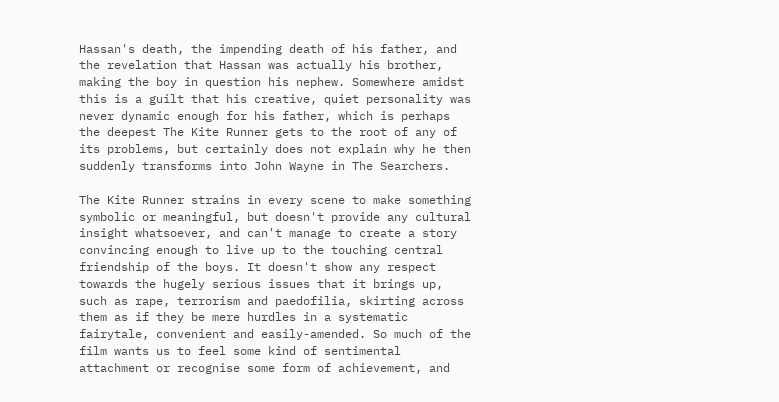Hassan's death, the impending death of his father, and the revelation that Hassan was actually his brother, making the boy in question his nephew. Somewhere amidst this is a guilt that his creative, quiet personality was never dynamic enough for his father, which is perhaps the deepest The Kite Runner gets to the root of any of its problems, but certainly does not explain why he then suddenly transforms into John Wayne in The Searchers.

The Kite Runner strains in every scene to make something symbolic or meaningful, but doesn't provide any cultural insight whatsoever, and can't manage to create a story convincing enough to live up to the touching central friendship of the boys. It doesn't show any respect towards the hugely serious issues that it brings up, such as rape, terrorism and paedofilia, skirting across them as if they be mere hurdles in a systematic fairytale, convenient and easily-amended. So much of the film wants us to feel some kind of sentimental attachment or recognise some form of achievement, and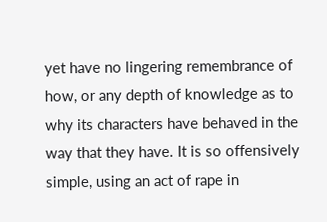yet have no lingering remembrance of how, or any depth of knowledge as to why its characters have behaved in the way that they have. It is so offensively simple, using an act of rape in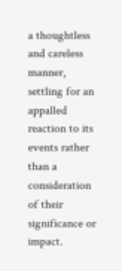a thoughtless and careless manner, settling for an appalled reaction to its events rather than a consideration of their significance or impact.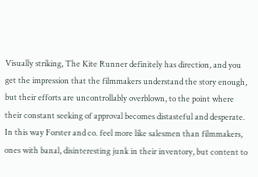Visually striking, The Kite Runner definitely has direction, and you get the impression that the filmmakers understand the story enough, but their efforts are uncontrollably overblown, to the point where their constant seeking of approval becomes distasteful and desperate. In this way Forster and co. feel more like salesmen than filmmakers, ones with banal, disinteresting junk in their inventory, but content to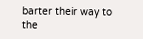barter their way to the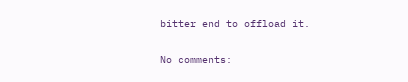bitter end to offload it.

No comments: